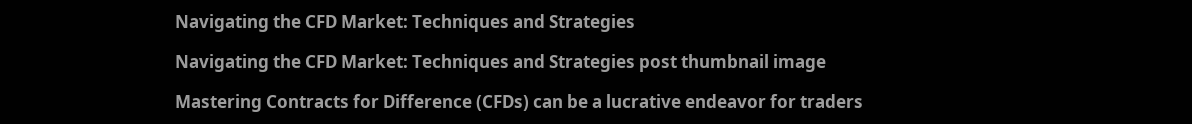Navigating the CFD Market: Techniques and Strategies

Navigating the CFD Market: Techniques and Strategies post thumbnail image

Mastering Contracts for Difference (CFDs) can be a lucrative endeavor for traders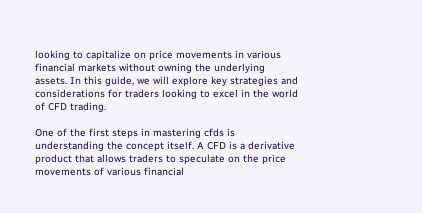looking to capitalize on price movements in various financial markets without owning the underlying assets. In this guide, we will explore key strategies and considerations for traders looking to excel in the world of CFD trading.

One of the first steps in mastering cfds is understanding the concept itself. A CFD is a derivative product that allows traders to speculate on the price movements of various financial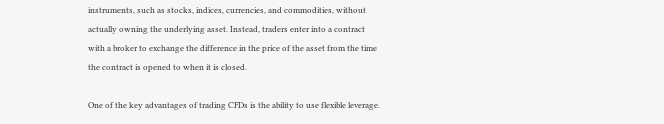instruments, such as stocks, indices, currencies, and commodities, without actually owning the underlying asset. Instead, traders enter into a contract with a broker to exchange the difference in the price of the asset from the time the contract is opened to when it is closed.

One of the key advantages of trading CFDs is the ability to use flexible leverage.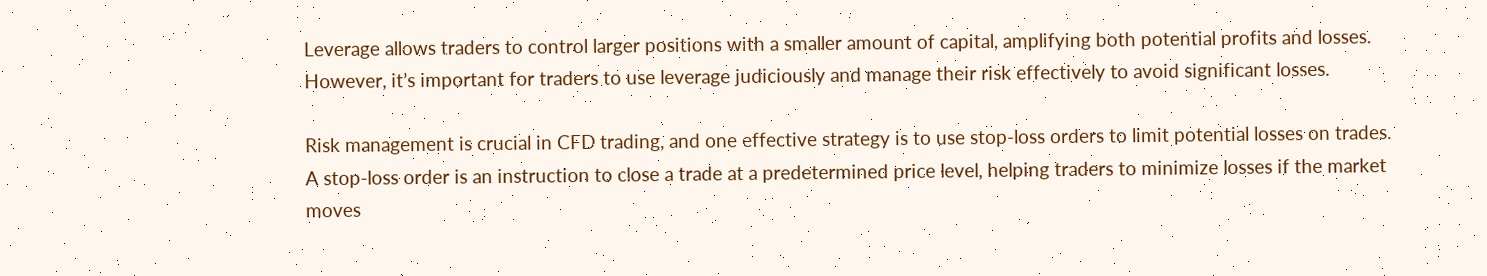Leverage allows traders to control larger positions with a smaller amount of capital, amplifying both potential profits and losses. However, it’s important for traders to use leverage judiciously and manage their risk effectively to avoid significant losses.

Risk management is crucial in CFD trading, and one effective strategy is to use stop-loss orders to limit potential losses on trades. A stop-loss order is an instruction to close a trade at a predetermined price level, helping traders to minimize losses if the market moves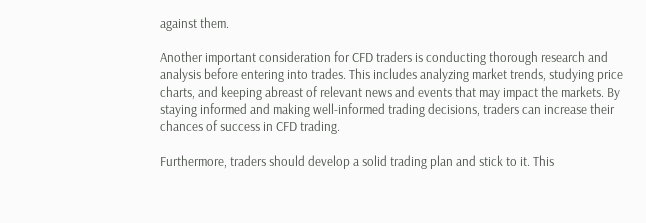against them.

Another important consideration for CFD traders is conducting thorough research and analysis before entering into trades. This includes analyzing market trends, studying price charts, and keeping abreast of relevant news and events that may impact the markets. By staying informed and making well-informed trading decisions, traders can increase their chances of success in CFD trading.

Furthermore, traders should develop a solid trading plan and stick to it. This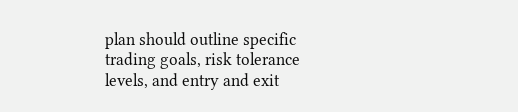plan should outline specific trading goals, risk tolerance levels, and entry and exit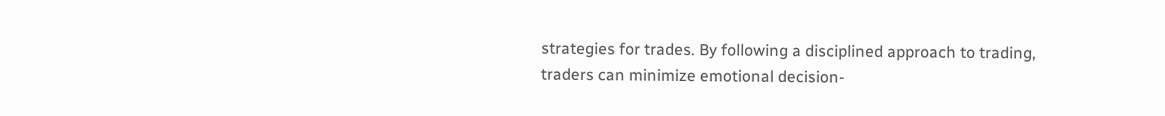strategies for trades. By following a disciplined approach to trading, traders can minimize emotional decision-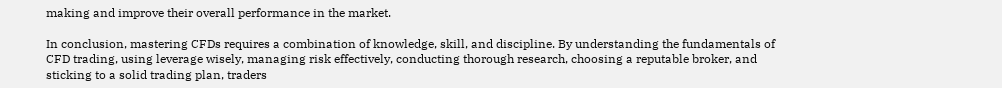making and improve their overall performance in the market.

In conclusion, mastering CFDs requires a combination of knowledge, skill, and discipline. By understanding the fundamentals of CFD trading, using leverage wisely, managing risk effectively, conducting thorough research, choosing a reputable broker, and sticking to a solid trading plan, traders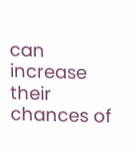can increase their chances of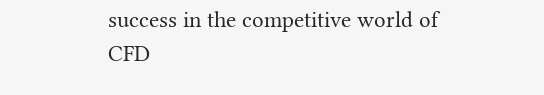success in the competitive world of CFD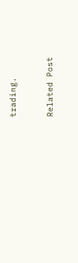trading.


Related Post